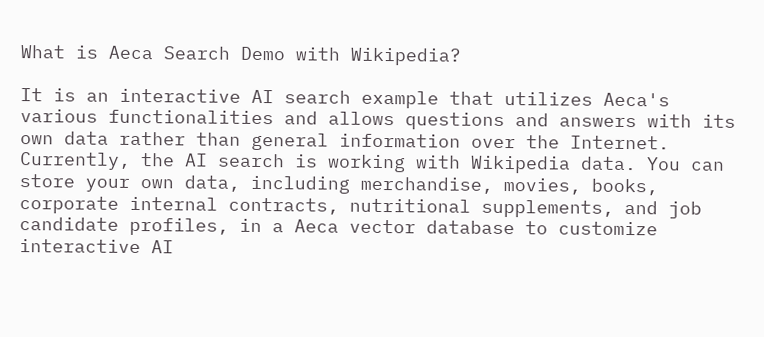What is Aeca Search Demo with Wikipedia?

It is an interactive AI search example that utilizes Aeca's various functionalities and allows questions and answers with its own data rather than general information over the Internet. Currently, the AI search is working with Wikipedia data. You can store your own data, including merchandise, movies, books, corporate internal contracts, nutritional supplements, and job candidate profiles, in a Aeca vector database to customize interactive AI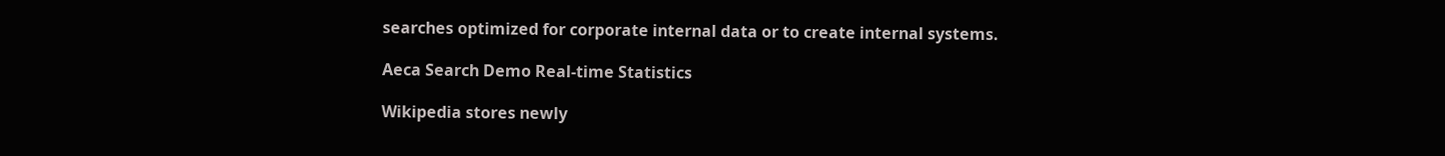searches optimized for corporate internal data or to create internal systems.

Aeca Search Demo Real-time Statistics

Wikipedia stores newly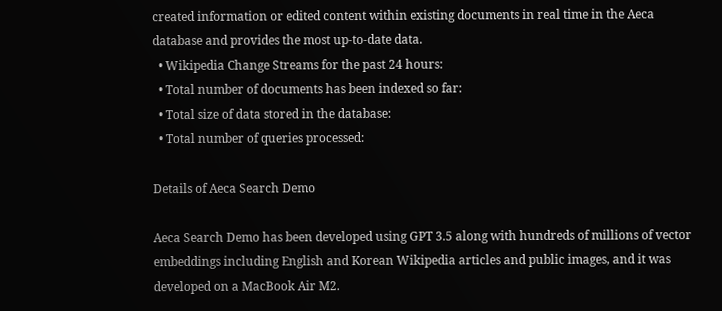created information or edited content within existing documents in real time in the Aeca database and provides the most up-to-date data.
  • Wikipedia Change Streams for the past 24 hours:
  • Total number of documents has been indexed so far:
  • Total size of data stored in the database:
  • Total number of queries processed:

Details of Aeca Search Demo

Aeca Search Demo has been developed using GPT 3.5 along with hundreds of millions of vector embeddings including English and Korean Wikipedia articles and public images, and it was developed on a MacBook Air M2.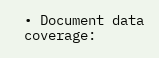• Document data coverage: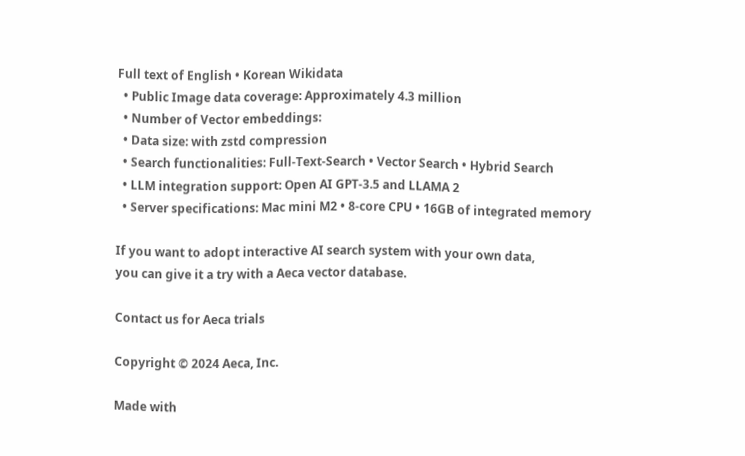Full text of English • Korean Wikidata
  • Public Image data coverage: Approximately 4.3 million
  • Number of Vector embeddings:
  • Data size: with zstd compression
  • Search functionalities: Full-Text-Search • Vector Search • Hybrid Search
  • LLM integration support: Open AI GPT-3.5 and LLAMA 2
  • Server specifications: Mac mini M2 • 8-core CPU • 16GB of integrated memory

If you want to adopt interactive AI search system with your own data,
you can give it a try with a Aeca vector database.

Contact us for Aeca trials

Copyright © 2024 Aeca, Inc.

Made with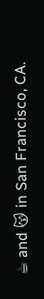☕ and 😽 in San Francisco, CA.